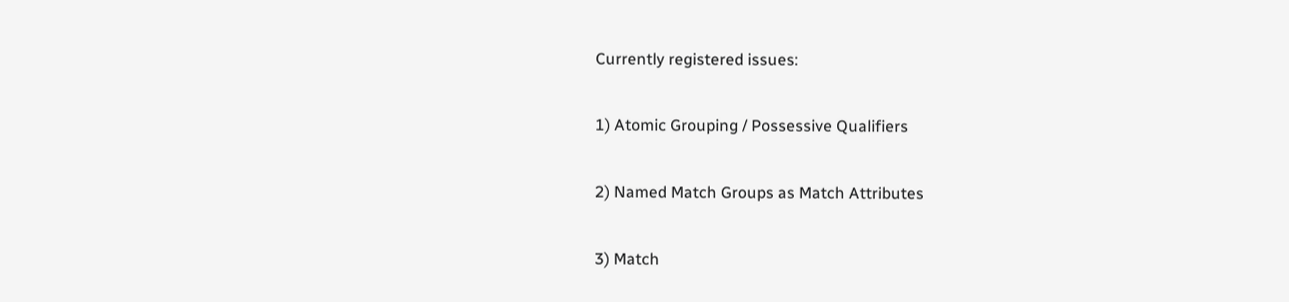Currently registered issues:

1) Atomic Grouping / Possessive Qualifiers

2) Named Match Groups as Match Attributes

3) Match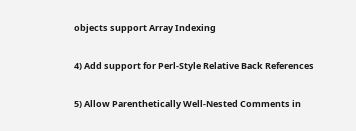objects support Array Indexing

4) Add support for Perl-Style Relative Back References

5) Allow Parenthetically Well-Nested Comments in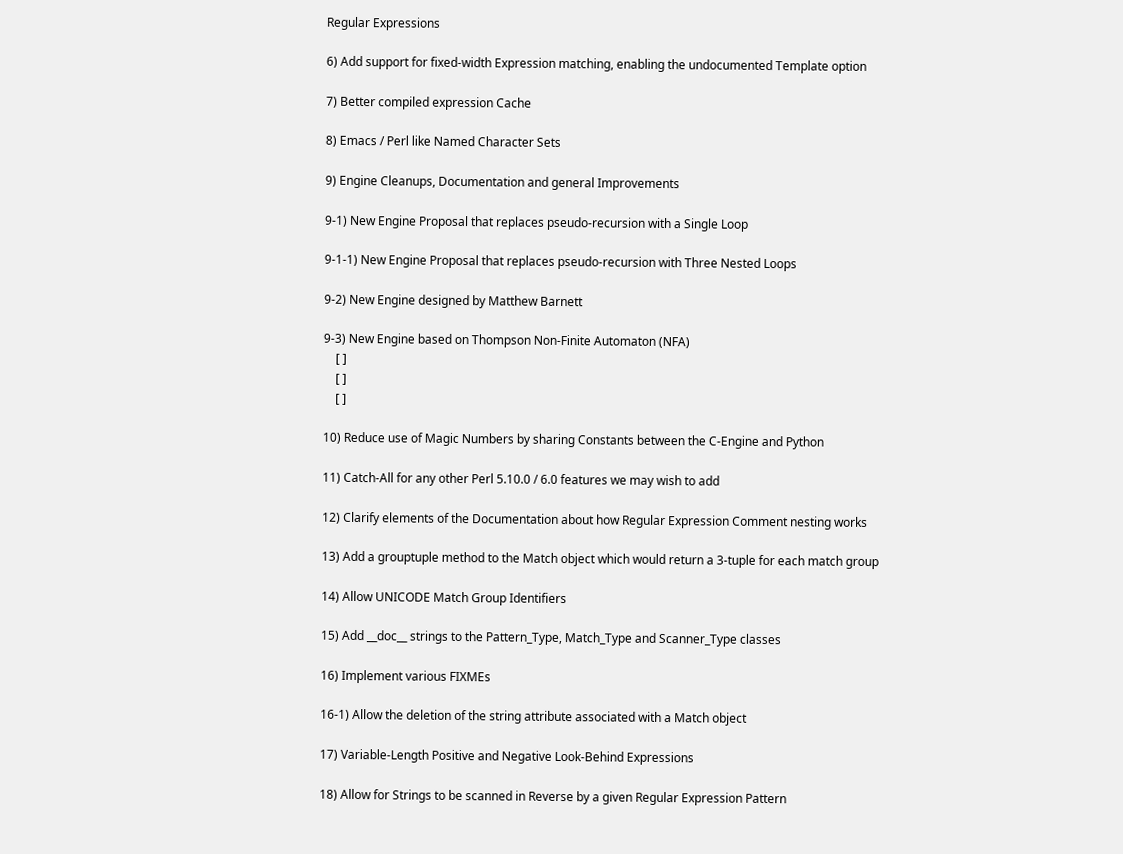Regular Expressions

6) Add support for fixed-width Expression matching, enabling the undocumented Template option

7) Better compiled expression Cache

8) Emacs / Perl like Named Character Sets

9) Engine Cleanups, Documentation and general Improvements

9-1) New Engine Proposal that replaces pseudo-recursion with a Single Loop

9-1-1) New Engine Proposal that replaces pseudo-recursion with Three Nested Loops

9-2) New Engine designed by Matthew Barnett

9-3) New Engine based on Thompson Non-Finite Automaton (NFA)
    [ ]
    [ ]
    [ ]

10) Reduce use of Magic Numbers by sharing Constants between the C-Engine and Python

11) Catch-All for any other Perl 5.10.0 / 6.0 features we may wish to add

12) Clarify elements of the Documentation about how Regular Expression Comment nesting works

13) Add a grouptuple method to the Match object which would return a 3-tuple for each match group

14) Allow UNICODE Match Group Identifiers

15) Add __doc__ strings to the Pattern_Type, Match_Type and Scanner_Type classes

16) Implement various FIXMEs

16-1) Allow the deletion of the string attribute associated with a Match object

17) Variable-Length Positive and Negative Look-Behind Expressions

18) Allow for Strings to be scanned in Reverse by a given Regular Expression Pattern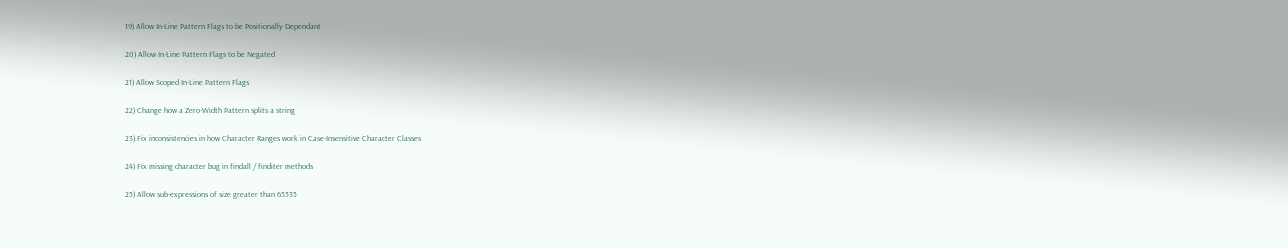19) Allow In-Line Pattern Flags to be Positionally Dependant

20) Allow In-Line Pattern Flags to be Negated

21) Allow Scoped In-Line Pattern Flags

22) Change how a Zero-Width Pattern splits a string

23) Fix inconsistencies in how Character Ranges work in Case-Insensitive Character Classes

24) Fix missing character bug in findall / finditer methods

25) Allow sub-expressions of size greater than 65535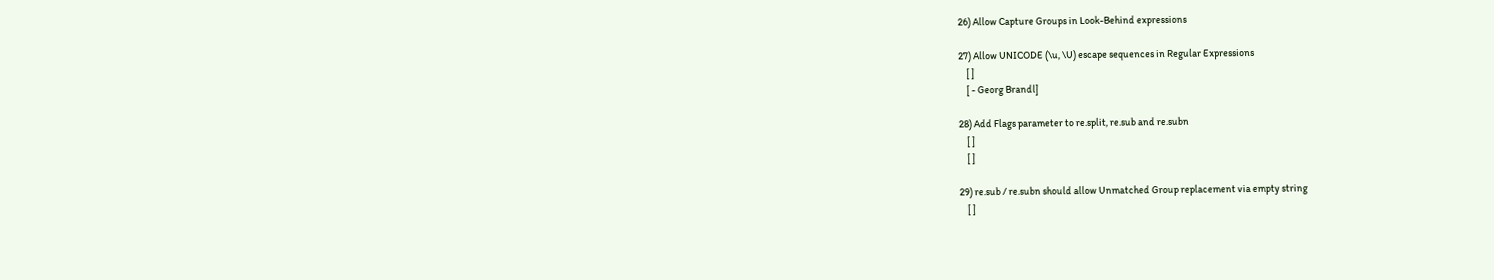26) Allow Capture Groups in Look-Behind expressions

27) Allow UNICODE (\u, \U) escape sequences in Regular Expressions
    [ ]
    [ - Georg Brandl]

28) Add Flags parameter to re.split, re.sub and re.subn
    [ ]
    [ ]

29) re.sub / re.subn should allow Unmatched Group replacement via empty string
    [ ]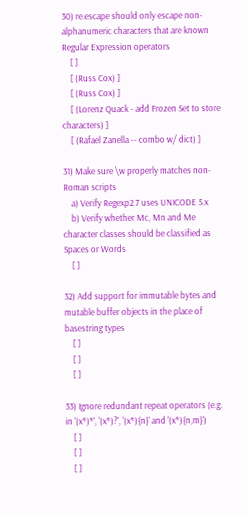30) re.escape should only escape non-alphanumeric characters that are known Regular Expression operators
    [ ]
    [ (Russ Cox) ]
    [ (Russ Cox) ]
    [ (Lorenz Quack - add Frozen Set to store characters) ]
    [ (Rafael Zanella -- combo w/ dict) ]

31) Make sure \w properly matches non-Roman scripts
    a) Verify Regexp2.7 uses UNICODE 5.x
    b) Verify whether Mc, Mn and Me character classes should be classified as Spaces or Words
    [ ]

32) Add support for immutable bytes and mutable buffer objects in the place of basestring types
    [ ]
    [ ]
    [ ]

33) Ignore redundant repeat operators (e.g. in '(x*)*', '(x*)?', '(x*){n}' and '(x*){n,m}')
    [ ]
    [ ]
    [ ]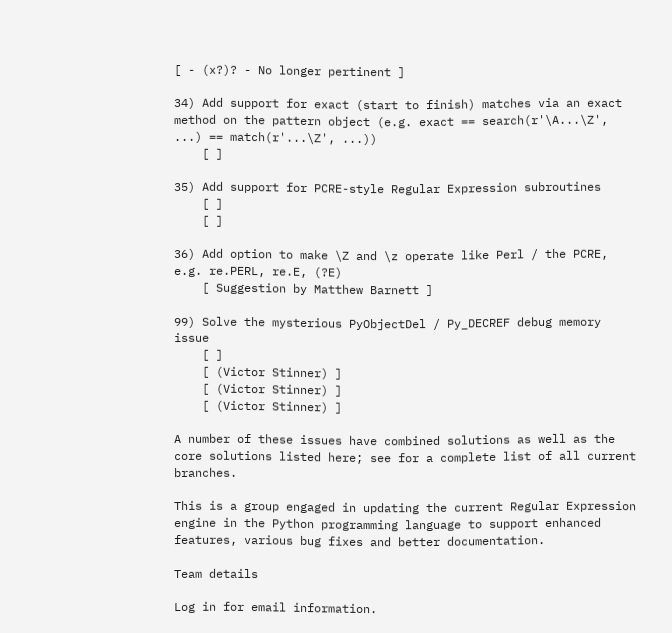[ - (x?)? - No longer pertinent ]

34) Add support for exact (start to finish) matches via an exact method on the pattern object (e.g. exact == search(r'\A...\Z', ...) == match(r'...\Z', ...))
    [ ]

35) Add support for PCRE-style Regular Expression subroutines
    [ ]
    [ ]

36) Add option to make \Z and \z operate like Perl / the PCRE, e.g. re.PERL, re.E, (?E)
    [ Suggestion by Matthew Barnett ]

99) Solve the mysterious PyObjectDel / Py_DECREF debug memory issue
    [ ]
    [ (Victor Stinner) ]
    [ (Victor Stinner) ]
    [ (Victor Stinner) ]

A number of these issues have combined solutions as well as the core solutions listed here; see for a complete list of all current branches.

This is a group engaged in updating the current Regular Expression engine in the Python programming language to support enhanced features, various bug fixes and better documentation.

Team details

Log in for email information.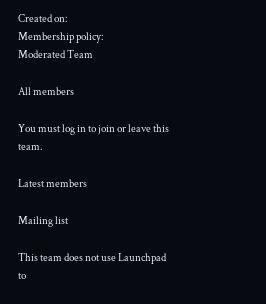Created on:
Membership policy:
Moderated Team

All members

You must log in to join or leave this team.

Latest members

Mailing list

This team does not use Launchpad to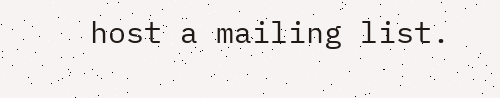host a mailing list.